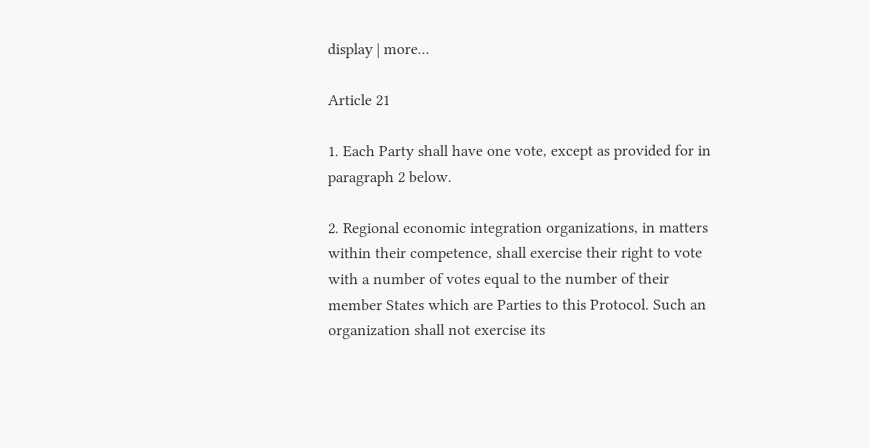display | more...

Article 21

1. Each Party shall have one vote, except as provided for in paragraph 2 below.

2. Regional economic integration organizations, in matters within their competence, shall exercise their right to vote with a number of votes equal to the number of their member States which are Parties to this Protocol. Such an organization shall not exercise its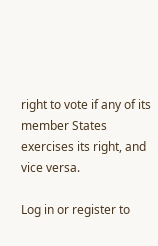right to vote if any of its member States exercises its right, and vice versa.

Log in or register to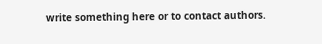write something here or to contact authors.